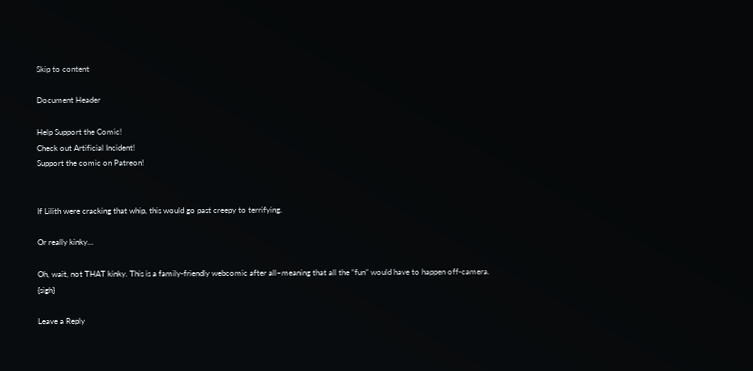Skip to content

Document Header

Help Support the Comic!
Check out Artificial Incident!
Support the comic on Patreon!


If Lilith were cracking that whip, this would go past creepy to terrifying.

Or really kinky…

Oh, wait, not THAT kinky. This is a family-friendly webcomic after all–meaning that all the “fun” would have to happen off-camera. {sigh}

Leave a Reply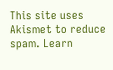This site uses Akismet to reduce spam. Learn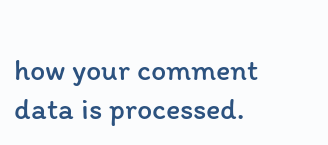how your comment data is processed.